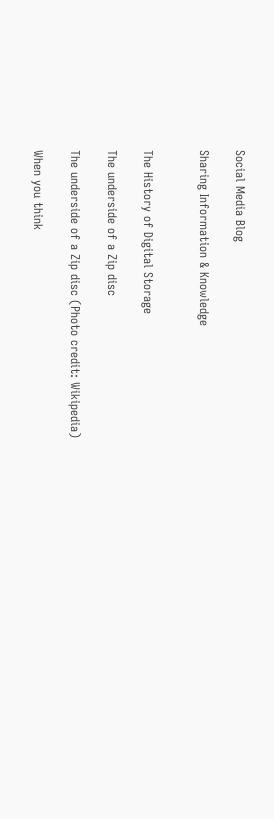Social Media Blog

Sharing Information & Knowledge


The History of Digital Storage

The underside of a Zip disc

The underside of a Zip disc (Photo credit: Wikipedia)

When you think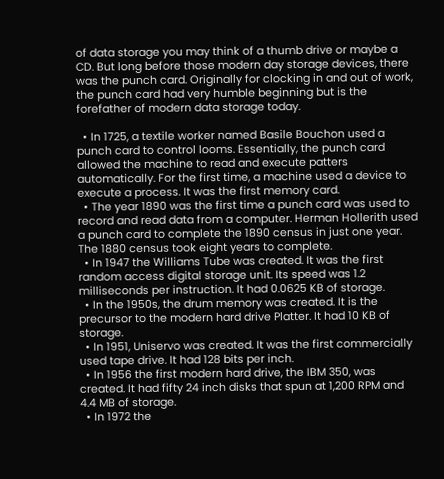of data storage you may think of a thumb drive or maybe a CD. But long before those modern day storage devices, there was the punch card. Originally for clocking in and out of work, the punch card had very humble beginning but is the forefather of modern data storage today.

  • In 1725, a textile worker named Basile Bouchon used a punch card to control looms. Essentially, the punch card allowed the machine to read and execute patters automatically. For the first time, a machine used a device to execute a process. It was the first memory card.
  • The year 1890 was the first time a punch card was used to record and read data from a computer. Herman Hollerith used a punch card to complete the 1890 census in just one year. The 1880 census took eight years to complete.
  • In 1947 the Williams Tube was created. It was the first random access digital storage unit. Its speed was 1.2 milliseconds per instruction. It had 0.0625 KB of storage.
  • In the 1950s, the drum memory was created. It is the precursor to the modern hard drive Platter. It had 10 KB of storage.
  • In 1951, Uniservo was created. It was the first commercially used tape drive. It had 128 bits per inch.
  • In 1956 the first modern hard drive, the IBM 350, was created. It had fifty 24 inch disks that spun at 1,200 RPM and 4.4 MB of storage.
  • In 1972 the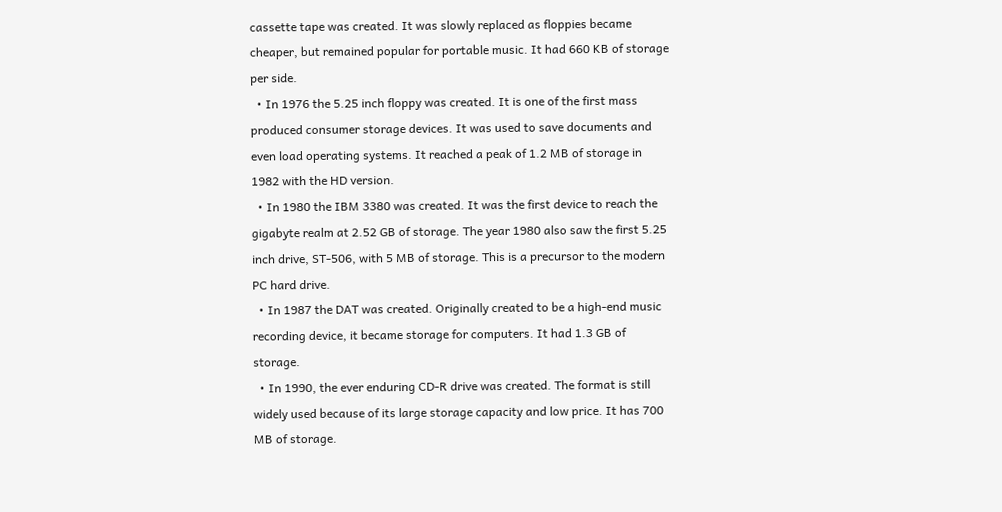cassette tape was created. It was slowly replaced as floppies became cheaper, but remained popular for portable music. It had 660 KB of storage per side.
  • In 1976 the 5.25 inch floppy was created. It is one of the first mass produced consumer storage devices. It was used to save documents and even load operating systems. It reached a peak of 1.2 MB of storage in 1982 with the HD version.
  • In 1980 the IBM 3380 was created. It was the first device to reach the gigabyte realm at 2.52 GB of storage. The year 1980 also saw the first 5.25 inch drive, ST-506, with 5 MB of storage. This is a precursor to the modern PC hard drive.
  • In 1987 the DAT was created. Originally created to be a high-end music recording device, it became storage for computers. It had 1.3 GB of storage.
  • In 1990, the ever enduring CD-R drive was created. The format is still widely used because of its large storage capacity and low price. It has 700 MB of storage.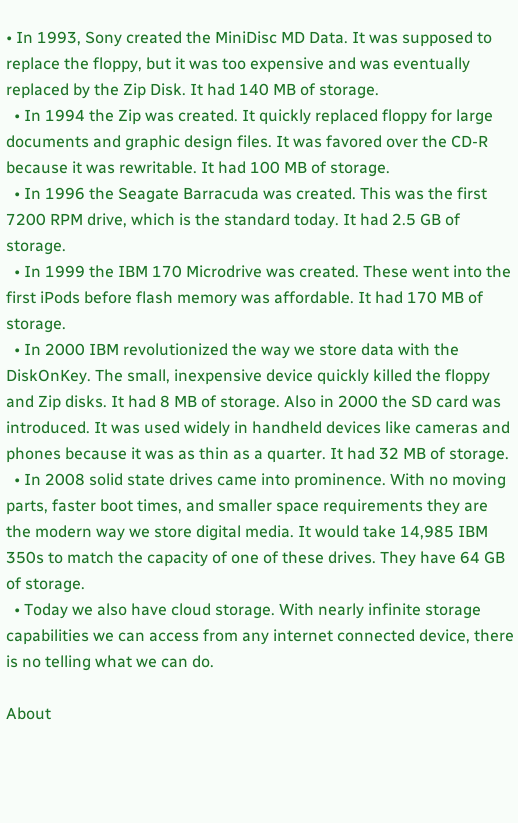• In 1993, Sony created the MiniDisc MD Data. It was supposed to replace the floppy, but it was too expensive and was eventually replaced by the Zip Disk. It had 140 MB of storage.
  • In 1994 the Zip was created. It quickly replaced floppy for large documents and graphic design files. It was favored over the CD-R because it was rewritable. It had 100 MB of storage.
  • In 1996 the Seagate Barracuda was created. This was the first 7200 RPM drive, which is the standard today. It had 2.5 GB of storage.
  • In 1999 the IBM 170 Microdrive was created. These went into the first iPods before flash memory was affordable. It had 170 MB of storage.
  • In 2000 IBM revolutionized the way we store data with the DiskOnKey. The small, inexpensive device quickly killed the floppy and Zip disks. It had 8 MB of storage. Also in 2000 the SD card was introduced. It was used widely in handheld devices like cameras and phones because it was as thin as a quarter. It had 32 MB of storage.
  • In 2008 solid state drives came into prominence. With no moving parts, faster boot times, and smaller space requirements they are the modern way we store digital media. It would take 14,985 IBM 350s to match the capacity of one of these drives. They have 64 GB of storage.
  • Today we also have cloud storage. With nearly infinite storage capabilities we can access from any internet connected device, there is no telling what we can do.

About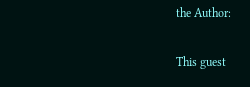the Author:

This guest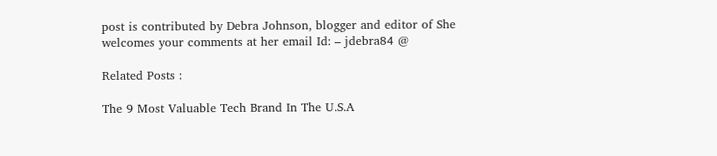post is contributed by Debra Johnson, blogger and editor of She welcomes your comments at her email Id: – jdebra84 @

Related Posts :

The 9 Most Valuable Tech Brand In The U.S.A